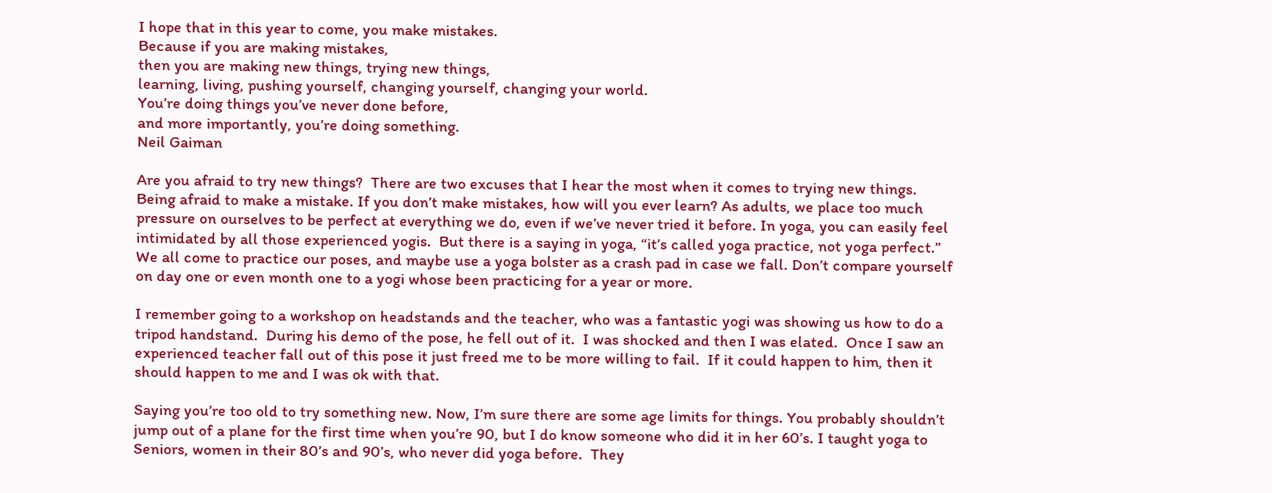I hope that in this year to come, you make mistakes.
Because if you are making mistakes,
then you are making new things, trying new things,
learning, living, pushing yourself, changing yourself, changing your world.
You’re doing things you’ve never done before,
and more importantly, you’re doing something.
Neil Gaiman

Are you afraid to try new things?  There are two excuses that I hear the most when it comes to trying new things.
Being afraid to make a mistake. If you don’t make mistakes, how will you ever learn? As adults, we place too much pressure on ourselves to be perfect at everything we do, even if we’ve never tried it before. In yoga, you can easily feel intimidated by all those experienced yogis.  But there is a saying in yoga, “it’s called yoga practice, not yoga perfect.”  We all come to practice our poses, and maybe use a yoga bolster as a crash pad in case we fall. Don’t compare yourself on day one or even month one to a yogi whose been practicing for a year or more.

I remember going to a workshop on headstands and the teacher, who was a fantastic yogi was showing us how to do a tripod handstand.  During his demo of the pose, he fell out of it.  I was shocked and then I was elated.  Once I saw an experienced teacher fall out of this pose it just freed me to be more willing to fail.  If it could happen to him, then it should happen to me and I was ok with that.

Saying you’re too old to try something new. Now, I’m sure there are some age limits for things. You probably shouldn’t jump out of a plane for the first time when you’re 90, but I do know someone who did it in her 60’s. I taught yoga to Seniors, women in their 80’s and 90’s, who never did yoga before.  They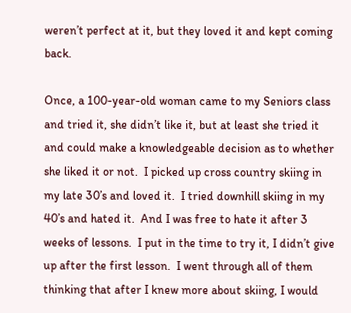weren’t perfect at it, but they loved it and kept coming back.

Once, a 100-year-old woman came to my Seniors class and tried it, she didn’t like it, but at least she tried it and could make a knowledgeable decision as to whether she liked it or not.  I picked up cross country skiing in my late 30’s and loved it.  I tried downhill skiing in my 40’s and hated it.  And I was free to hate it after 3 weeks of lessons.  I put in the time to try it, I didn’t give up after the first lesson.  I went through all of them thinking that after I knew more about skiing, I would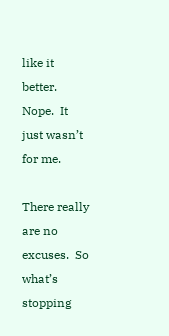like it better.  Nope.  It just wasn’t for me.

There really are no excuses.  So what’s stopping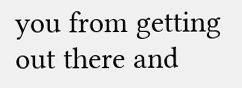you from getting out there and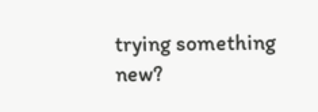trying something new?